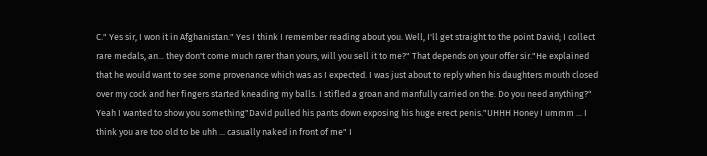C." Yes sir, I won it in Afghanistan." Yes I think I remember reading about you. Well, I'll get straight to the point David; I collect rare medals, an... they don't come much rarer than yours, will you sell it to me?" That depends on your offer sir."He explained that he would want to see some provenance which was as I expected. I was just about to reply when his daughters mouth closed over my cock and her fingers started kneading my balls. I stifled a groan and manfully carried on the. Do you need anything?" Yeah I wanted to show you something"David pulled his pants down exposing his huge erect penis."UHHH Honey I ummm ... I think you are too old to be uhh ... casually naked in front of me" I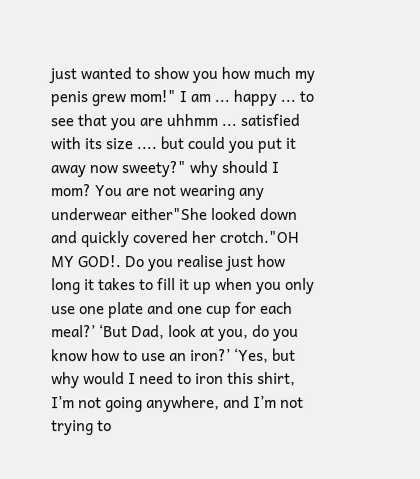just wanted to show you how much my penis grew mom!" I am ... happy ... to see that you are uhhmm ... satisfied with its size .... but could you put it away now sweety?" why should I mom? You are not wearing any underwear either"She looked down and quickly covered her crotch."OH MY GOD!. Do you realise just how long it takes to fill it up when you only use one plate and one cup for each meal?’ ‘But Dad, look at you, do you know how to use an iron?’ ‘Yes, but why would I need to iron this shirt, I’m not going anywhere, and I’m not trying to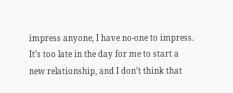impress anyone, I have no-one to impress. It’s too late in the day for me to start a new relationship, and I don’t think that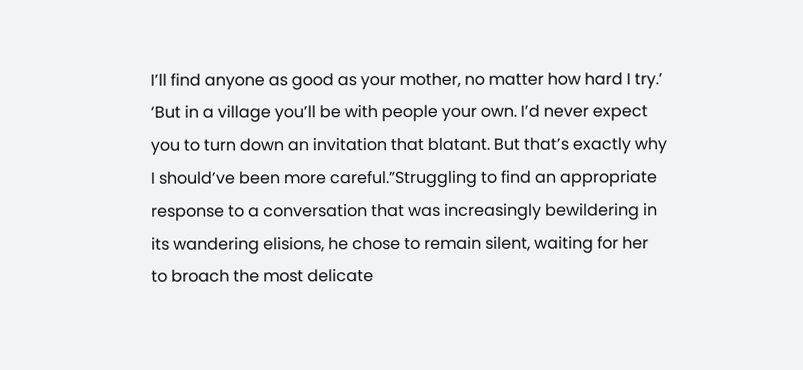I’ll find anyone as good as your mother, no matter how hard I try.’ ‘But in a village you’ll be with people your own. I’d never expect you to turn down an invitation that blatant. But that’s exactly why I should’ve been more careful.”Struggling to find an appropriate response to a conversation that was increasingly bewildering in its wandering elisions, he chose to remain silent, waiting for her to broach the most delicate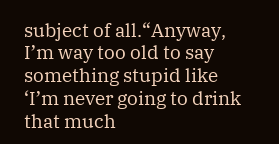subject of all.“Anyway, I’m way too old to say something stupid like ‘I’m never going to drink that much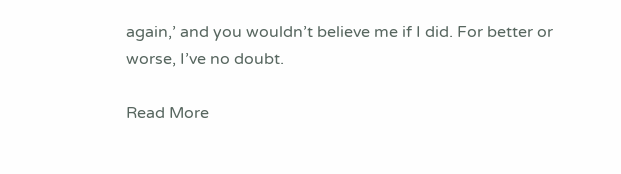again,’ and you wouldn’t believe me if I did. For better or worse, I’ve no doubt.

Read More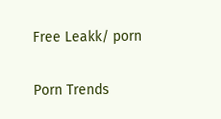Free Leakk/ porn

Porn Trends